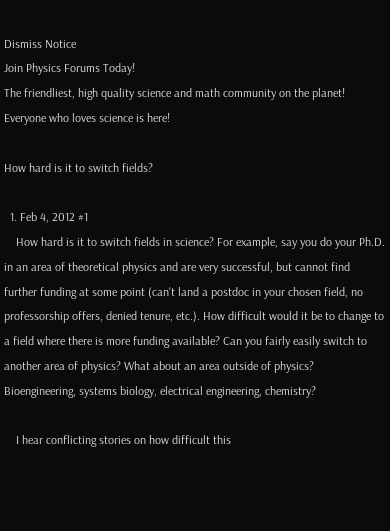Dismiss Notice
Join Physics Forums Today!
The friendliest, high quality science and math community on the planet! Everyone who loves science is here!

How hard is it to switch fields?

  1. Feb 4, 2012 #1
    How hard is it to switch fields in science? For example, say you do your Ph.D. in an area of theoretical physics and are very successful, but cannot find further funding at some point (can't land a postdoc in your chosen field, no professorship offers, denied tenure, etc.). How difficult would it be to change to a field where there is more funding available? Can you fairly easily switch to another area of physics? What about an area outside of physics? Bioengineering, systems biology, electrical engineering, chemistry?

    I hear conflicting stories on how difficult this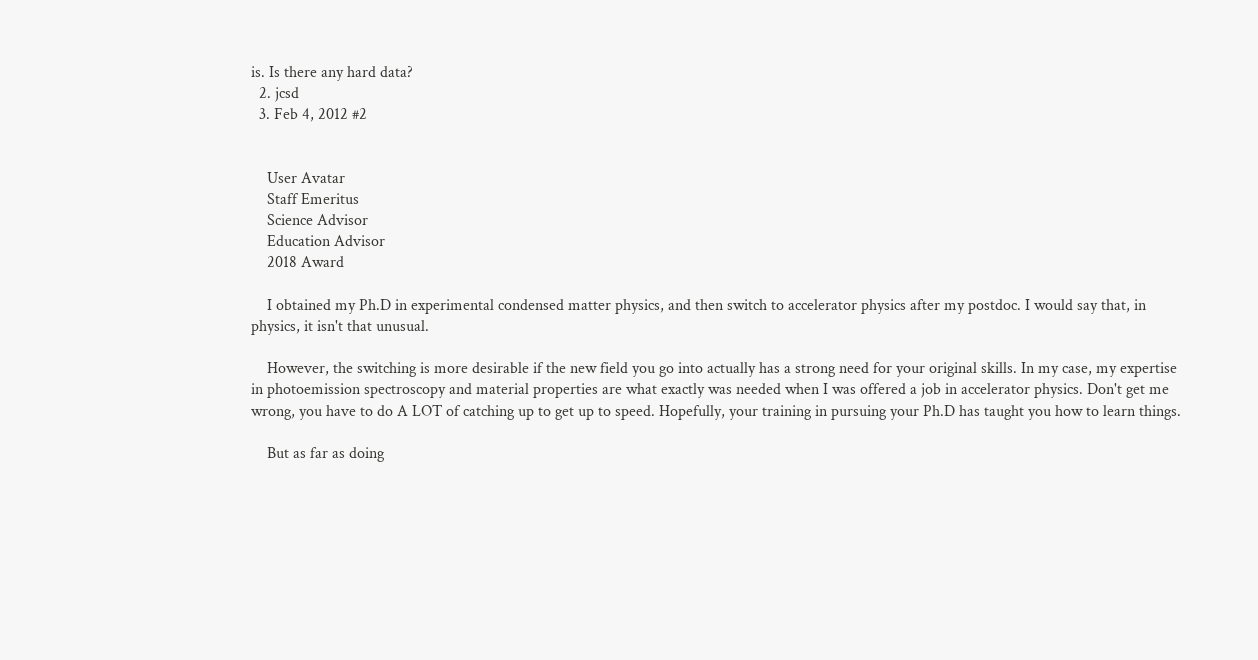is. Is there any hard data?
  2. jcsd
  3. Feb 4, 2012 #2


    User Avatar
    Staff Emeritus
    Science Advisor
    Education Advisor
    2018 Award

    I obtained my Ph.D in experimental condensed matter physics, and then switch to accelerator physics after my postdoc. I would say that, in physics, it isn't that unusual.

    However, the switching is more desirable if the new field you go into actually has a strong need for your original skills. In my case, my expertise in photoemission spectroscopy and material properties are what exactly was needed when I was offered a job in accelerator physics. Don't get me wrong, you have to do A LOT of catching up to get up to speed. Hopefully, your training in pursuing your Ph.D has taught you how to learn things.

    But as far as doing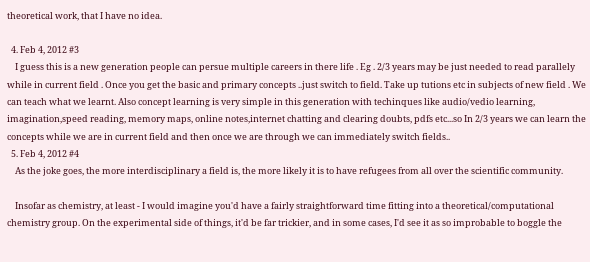theoretical work, that I have no idea.

  4. Feb 4, 2012 #3
    I guess this is a new generation people can persue multiple careers in there life . Eg . 2/3 years may be just needed to read parallely while in current field . Once you get the basic and primary concepts ..just switch to field. Take up tutions etc in subjects of new field . We can teach what we learnt. Also concept learning is very simple in this generation with techinques like audio/vedio learning, imagination,speed reading, memory maps, online notes,internet chatting and clearing doubts, pdfs etc...so In 2/3 years we can learn the concepts while we are in current field and then once we are through we can immediately switch fields..
  5. Feb 4, 2012 #4
    As the joke goes, the more interdisciplinary a field is, the more likely it is to have refugees from all over the scientific community.

    Insofar as chemistry, at least - I would imagine you'd have a fairly straightforward time fitting into a theoretical/computational chemistry group. On the experimental side of things, it'd be far trickier, and in some cases, I'd see it as so improbable to boggle the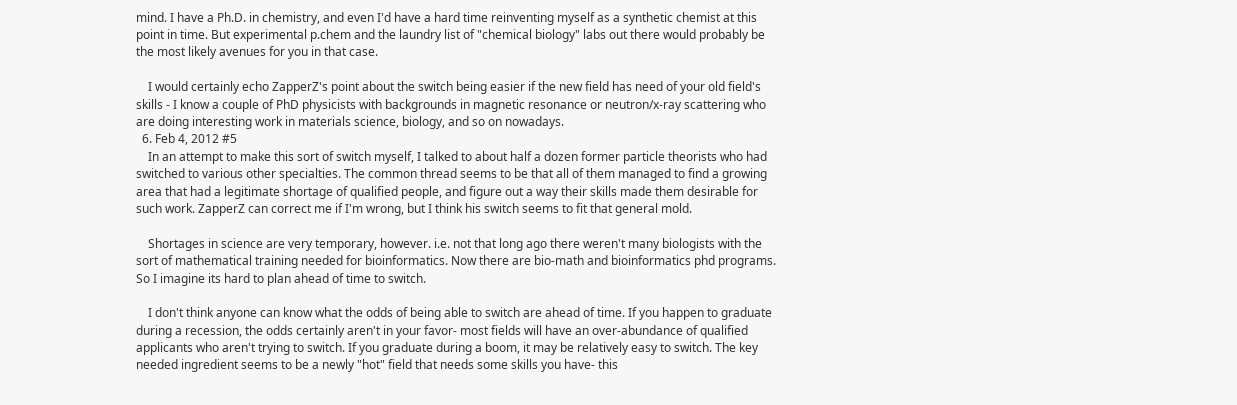mind. I have a Ph.D. in chemistry, and even I'd have a hard time reinventing myself as a synthetic chemist at this point in time. But experimental p.chem and the laundry list of "chemical biology" labs out there would probably be the most likely avenues for you in that case.

    I would certainly echo ZapperZ's point about the switch being easier if the new field has need of your old field's skills - I know a couple of PhD physicists with backgrounds in magnetic resonance or neutron/x-ray scattering who are doing interesting work in materials science, biology, and so on nowadays.
  6. Feb 4, 2012 #5
    In an attempt to make this sort of switch myself, I talked to about half a dozen former particle theorists who had switched to various other specialties. The common thread seems to be that all of them managed to find a growing area that had a legitimate shortage of qualified people, and figure out a way their skills made them desirable for such work. ZapperZ can correct me if I'm wrong, but I think his switch seems to fit that general mold.

    Shortages in science are very temporary, however. i.e. not that long ago there weren't many biologists with the sort of mathematical training needed for bioinformatics. Now there are bio-math and bioinformatics phd programs. So I imagine its hard to plan ahead of time to switch.

    I don't think anyone can know what the odds of being able to switch are ahead of time. If you happen to graduate during a recession, the odds certainly aren't in your favor- most fields will have an over-abundance of qualified applicants who aren't trying to switch. If you graduate during a boom, it may be relatively easy to switch. The key needed ingredient seems to be a newly "hot" field that needs some skills you have- this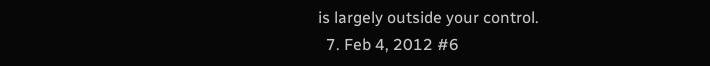is largely outside your control.
  7. Feb 4, 2012 #6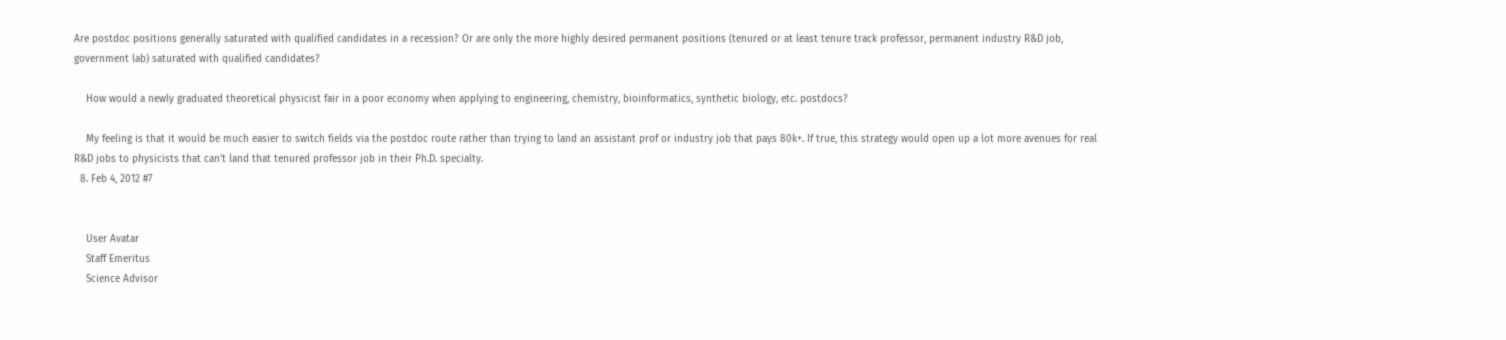Are postdoc positions generally saturated with qualified candidates in a recession? Or are only the more highly desired permanent positions (tenured or at least tenure track professor, permanent industry R&D job, government lab) saturated with qualified candidates?

    How would a newly graduated theoretical physicist fair in a poor economy when applying to engineering, chemistry, bioinformatics, synthetic biology, etc. postdocs?

    My feeling is that it would be much easier to switch fields via the postdoc route rather than trying to land an assistant prof or industry job that pays 80k+. If true, this strategy would open up a lot more avenues for real R&D jobs to physicists that can't land that tenured professor job in their Ph.D. specialty.
  8. Feb 4, 2012 #7


    User Avatar
    Staff Emeritus
    Science Advisor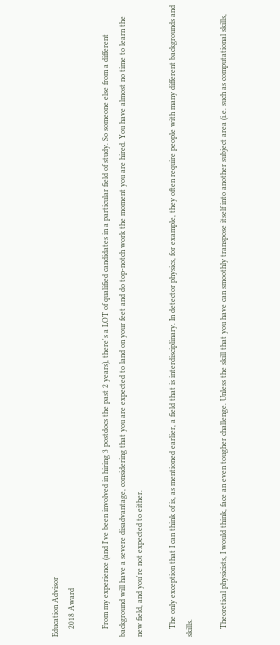Education Advisor
    2018 Award

    From my experience (and I've been involved in hiring 3 postdocs the past 2 years), there's a LOT of qualified candidates in a particular field of study. So someone else from a different background will have a severe disadvantage, considering that you are expected to land on your feet and do top-notch work the moment you are hired. You have almost no time to learn the new field, and you're not expected to either.

    The only exception that I can think of is, as mentioned earlier, a field that is interdisciplinary. In detector physics, for example, they often require people with many different backgrounds and skills.

    Theoretical physicists, I would think, face an even tougher challenge. Unless the skill that you have can smoothly transpose itself into another subject area (i.e. such as computational skills,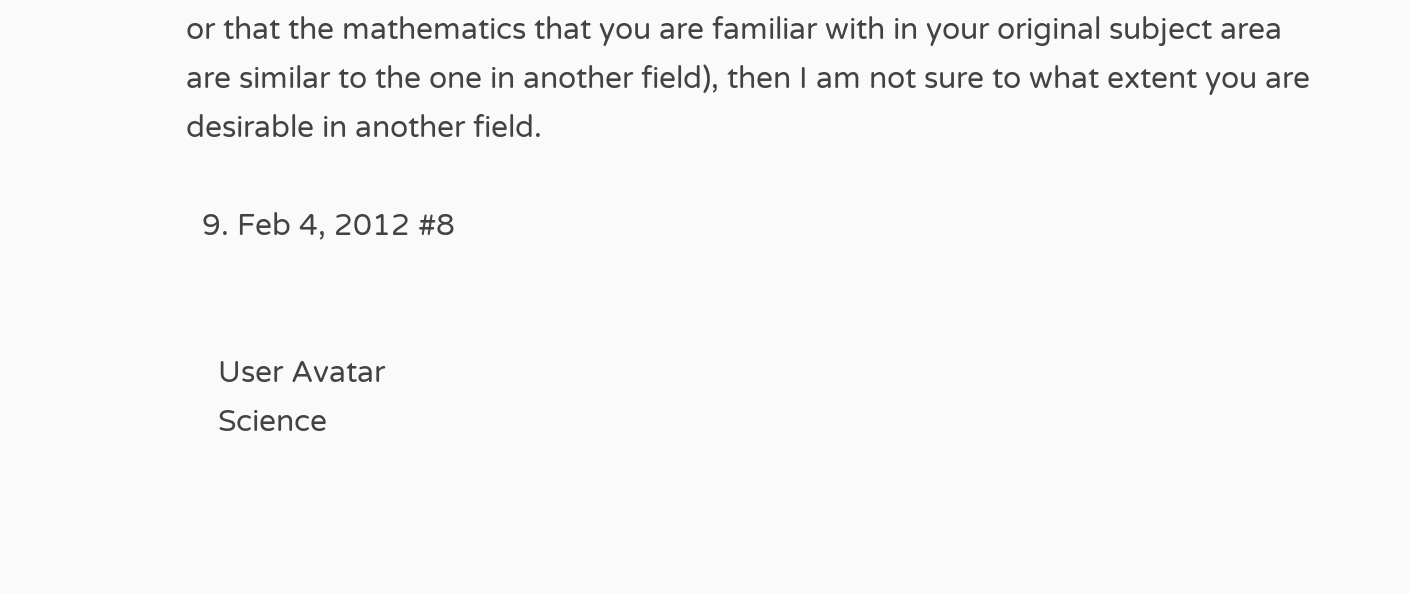or that the mathematics that you are familiar with in your original subject area are similar to the one in another field), then I am not sure to what extent you are desirable in another field.

  9. Feb 4, 2012 #8


    User Avatar
    Science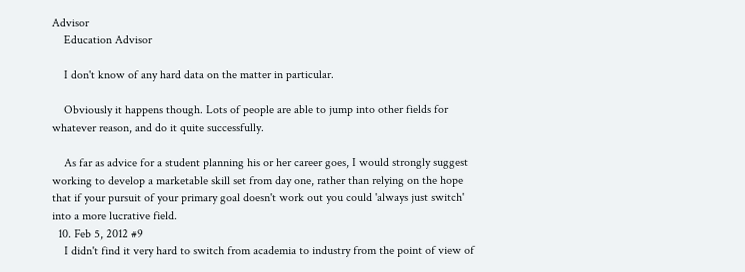Advisor
    Education Advisor

    I don't know of any hard data on the matter in particular.

    Obviously it happens though. Lots of people are able to jump into other fields for whatever reason, and do it quite successfully.

    As far as advice for a student planning his or her career goes, I would strongly suggest working to develop a marketable skill set from day one, rather than relying on the hope that if your pursuit of your primary goal doesn't work out you could 'always just switch' into a more lucrative field.
  10. Feb 5, 2012 #9
    I didn't find it very hard to switch from academia to industry from the point of view of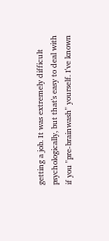getting a job. It was extremely difficult psychologically, but that's easy to deal with if you "pre-brainwash" yourself. I've known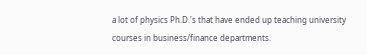a lot of physics Ph.D.'s that have ended up teaching university courses in business/finance departments.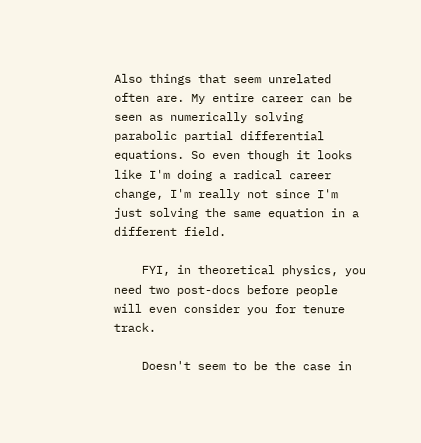Also things that seem unrelated often are. My entire career can be seen as numerically solving parabolic partial differential equations. So even though it looks like I'm doing a radical career change, I'm really not since I'm just solving the same equation in a different field.

    FYI, in theoretical physics, you need two post-docs before people will even consider you for tenure track.

    Doesn't seem to be the case in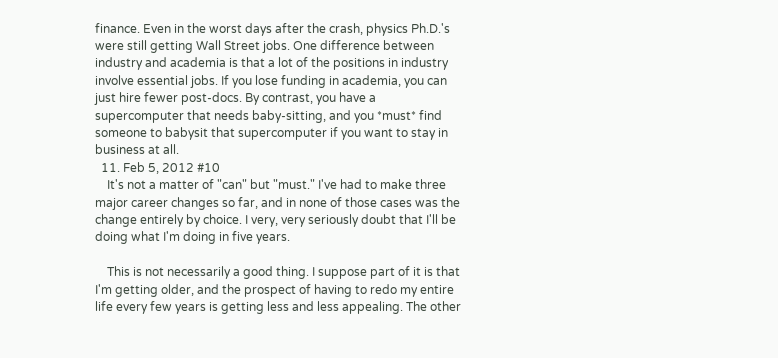finance. Even in the worst days after the crash, physics Ph.D.'s were still getting Wall Street jobs. One difference between industry and academia is that a lot of the positions in industry involve essential jobs. If you lose funding in academia, you can just hire fewer post-docs. By contrast, you have a supercomputer that needs baby-sitting, and you *must* find someone to babysit that supercomputer if you want to stay in business at all.
  11. Feb 5, 2012 #10
    It's not a matter of "can" but "must." I've had to make three major career changes so far, and in none of those cases was the change entirely by choice. I very, very seriously doubt that I'll be doing what I'm doing in five years.

    This is not necessarily a good thing. I suppose part of it is that I'm getting older, and the prospect of having to redo my entire life every few years is getting less and less appealing. The other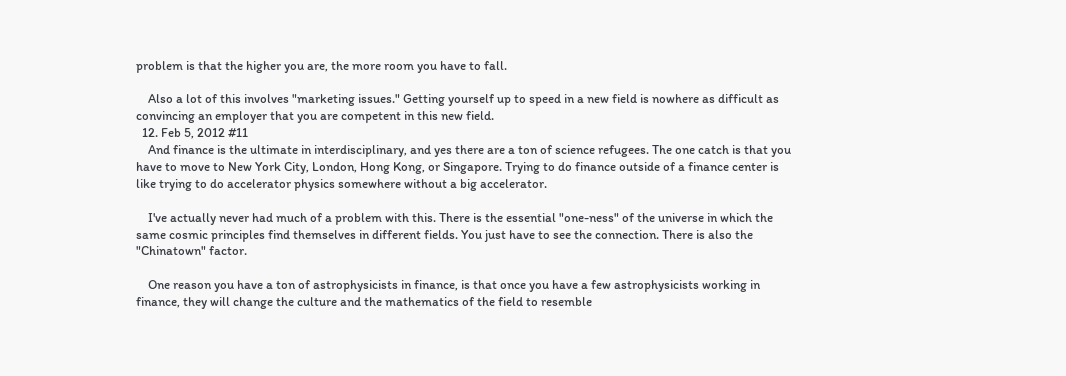problem is that the higher you are, the more room you have to fall.

    Also a lot of this involves "marketing issues." Getting yourself up to speed in a new field is nowhere as difficult as convincing an employer that you are competent in this new field.
  12. Feb 5, 2012 #11
    And finance is the ultimate in interdisciplinary, and yes there are a ton of science refugees. The one catch is that you have to move to New York City, London, Hong Kong, or Singapore. Trying to do finance outside of a finance center is like trying to do accelerator physics somewhere without a big accelerator.

    I've actually never had much of a problem with this. There is the essential "one-ness" of the universe in which the same cosmic principles find themselves in different fields. You just have to see the connection. There is also the "Chinatown" factor.

    One reason you have a ton of astrophysicists in finance, is that once you have a few astrophysicists working in finance, they will change the culture and the mathematics of the field to resemble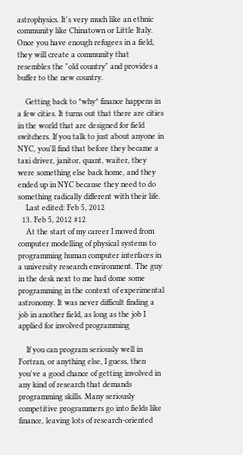astrophysics. It's very much like an ethnic community like Chinatown or Little Italy. Once you have enough refugees in a field, they will create a community that resembles the "old country" and provides a buffer to the new country.

    Getting back to *why* finance happens in a few cities. It turns out that there are cities in the world that are designed for field switchers. If you talk to just about anyone in NYC, you'll find that before they became a taxi driver, janitor, quant, waiter, they were something else back home, and they ended up in NYC because they need to do something radically different with their life.
    Last edited: Feb 5, 2012
  13. Feb 5, 2012 #12
    At the start of my career I moved from computer modelling of physical systems to programming human computer interfaces in a university research environment. The guy in the desk next to me had dome some programming in the context of experimental astronomy. It was never difficult finding a job in another field, as long as the job I applied for involved programming

    If you can program seriously well in Fortran, or anything else, I guess, then you've a good chance of getting involved in any kind of research that demands programming skills. Many seriously competitive programmers go into fields like finance, leaving lots of research-oriented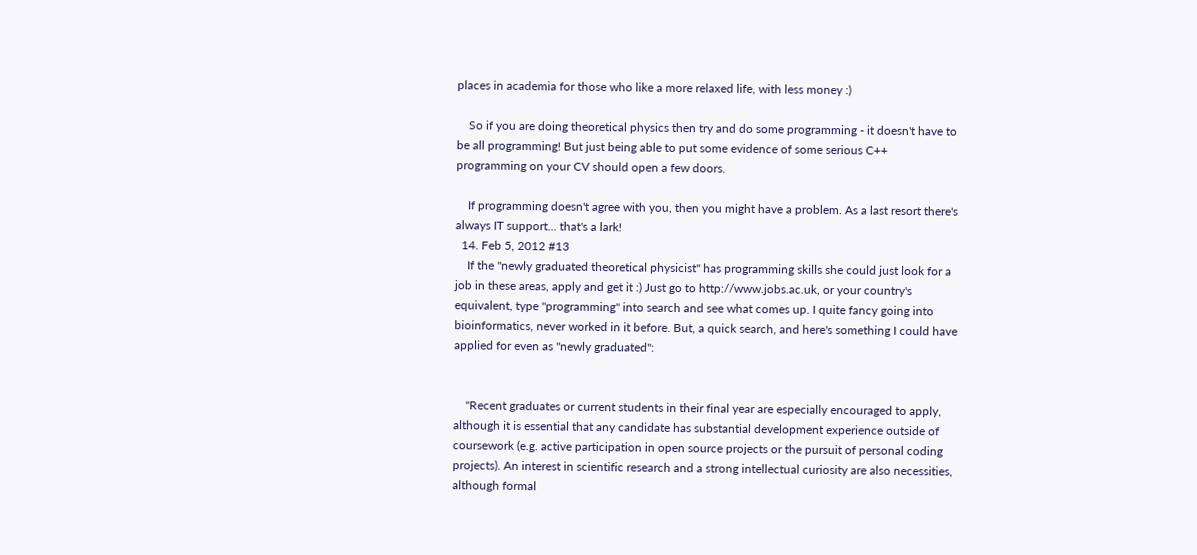places in academia for those who like a more relaxed life, with less money :)

    So if you are doing theoretical physics then try and do some programming - it doesn't have to be all programming! But just being able to put some evidence of some serious C++ programming on your CV should open a few doors.

    If programming doesn't agree with you, then you might have a problem. As a last resort there's always IT support... that's a lark!
  14. Feb 5, 2012 #13
    If the "newly graduated theoretical physicist" has programming skills she could just look for a job in these areas, apply and get it :) Just go to http://www.jobs.ac.uk, or your country's equivalent, type "programming" into search and see what comes up. I quite fancy going into bioinformatics, never worked in it before. But, a quick search, and here's something I could have applied for even as "newly graduated":


    "Recent graduates or current students in their final year are especially encouraged to apply, although it is essential that any candidate has substantial development experience outside of coursework (e.g. active participation in open source projects or the pursuit of personal coding projects). An interest in scientific research and a strong intellectual curiosity are also necessities, although formal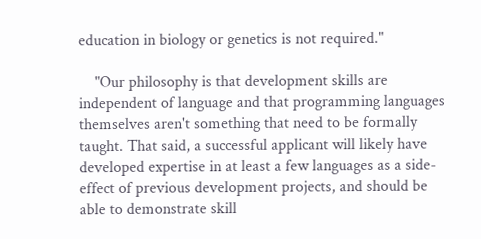education in biology or genetics is not required."

    "Our philosophy is that development skills are independent of language and that programming languages themselves aren't something that need to be formally taught. That said, a successful applicant will likely have developed expertise in at least a few languages as a side-effect of previous development projects, and should be able to demonstrate skill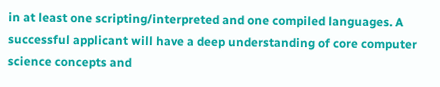in at least one scripting/interpreted and one compiled languages. A successful applicant will have a deep understanding of core computer science concepts and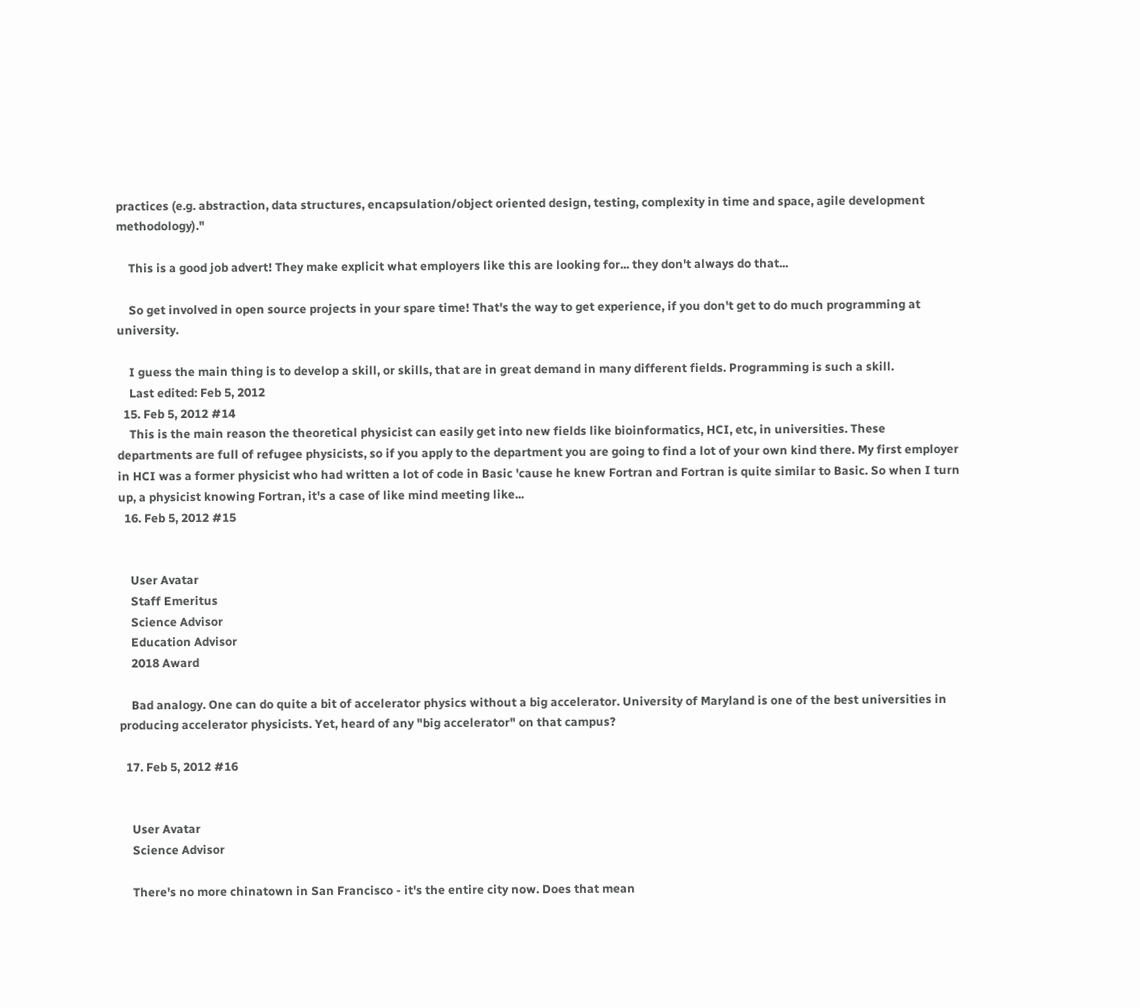practices (e.g. abstraction, data structures, encapsulation/object oriented design, testing, complexity in time and space, agile development methodology)."

    This is a good job advert! They make explicit what employers like this are looking for... they don't always do that...

    So get involved in open source projects in your spare time! That's the way to get experience, if you don't get to do much programming at university.

    I guess the main thing is to develop a skill, or skills, that are in great demand in many different fields. Programming is such a skill.
    Last edited: Feb 5, 2012
  15. Feb 5, 2012 #14
    This is the main reason the theoretical physicist can easily get into new fields like bioinformatics, HCI, etc, in universities. These departments are full of refugee physicists, so if you apply to the department you are going to find a lot of your own kind there. My first employer in HCI was a former physicist who had written a lot of code in Basic 'cause he knew Fortran and Fortran is quite similar to Basic. So when I turn up, a physicist knowing Fortran, it's a case of like mind meeting like...
  16. Feb 5, 2012 #15


    User Avatar
    Staff Emeritus
    Science Advisor
    Education Advisor
    2018 Award

    Bad analogy. One can do quite a bit of accelerator physics without a big accelerator. University of Maryland is one of the best universities in producing accelerator physicists. Yet, heard of any "big accelerator" on that campus?

  17. Feb 5, 2012 #16


    User Avatar
    Science Advisor

    There's no more chinatown in San Francisco - it's the entire city now. Does that mean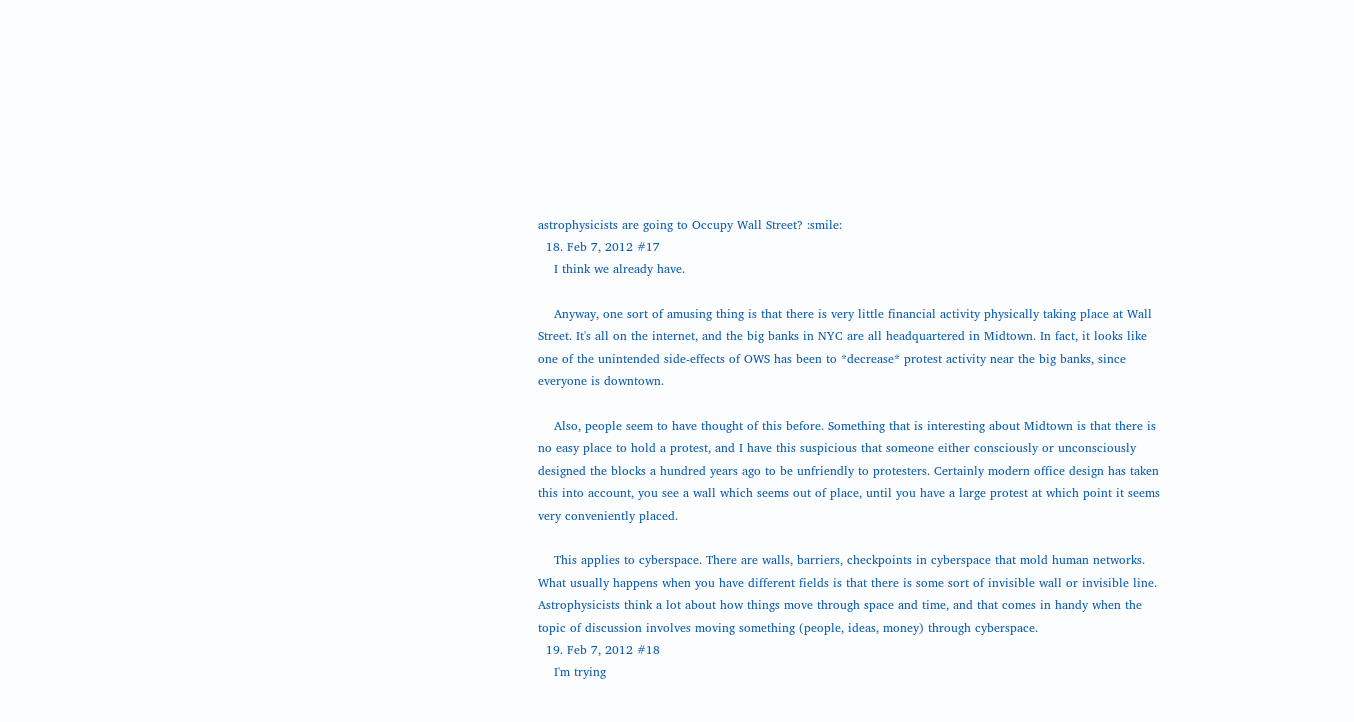astrophysicists are going to Occupy Wall Street? :smile:
  18. Feb 7, 2012 #17
    I think we already have.

    Anyway, one sort of amusing thing is that there is very little financial activity physically taking place at Wall Street. It's all on the internet, and the big banks in NYC are all headquartered in Midtown. In fact, it looks like one of the unintended side-effects of OWS has been to *decrease* protest activity near the big banks, since everyone is downtown.

    Also, people seem to have thought of this before. Something that is interesting about Midtown is that there is no easy place to hold a protest, and I have this suspicious that someone either consciously or unconsciously designed the blocks a hundred years ago to be unfriendly to protesters. Certainly modern office design has taken this into account, you see a wall which seems out of place, until you have a large protest at which point it seems very conveniently placed.

    This applies to cyberspace. There are walls, barriers, checkpoints in cyberspace that mold human networks. What usually happens when you have different fields is that there is some sort of invisible wall or invisible line. Astrophysicists think a lot about how things move through space and time, and that comes in handy when the topic of discussion involves moving something (people, ideas, money) through cyberspace.
  19. Feb 7, 2012 #18
    I'm trying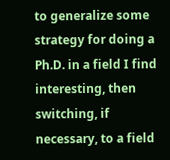to generalize some strategy for doing a Ph.D. in a field I find interesting, then switching, if necessary, to a field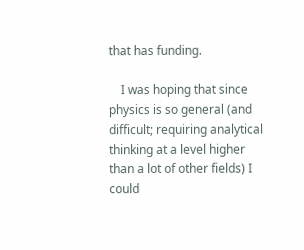that has funding.

    I was hoping that since physics is so general (and difficult; requiring analytical thinking at a level higher than a lot of other fields) I could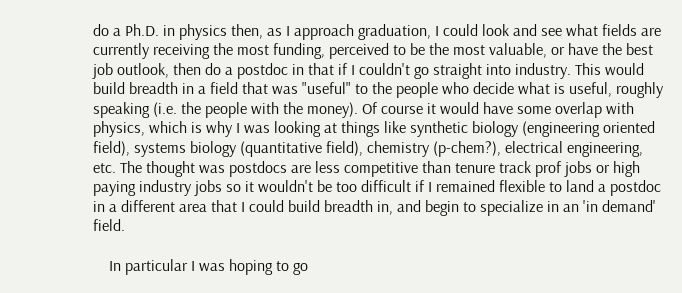do a Ph.D. in physics then, as I approach graduation, I could look and see what fields are currently receiving the most funding, perceived to be the most valuable, or have the best job outlook, then do a postdoc in that if I couldn't go straight into industry. This would build breadth in a field that was "useful" to the people who decide what is useful, roughly speaking (i.e. the people with the money). Of course it would have some overlap with physics, which is why I was looking at things like synthetic biology (engineering oriented field), systems biology (quantitative field), chemistry (p-chem?), electrical engineering, etc. The thought was postdocs are less competitive than tenure track prof jobs or high paying industry jobs so it wouldn't be too difficult if I remained flexible to land a postdoc in a different area that I could build breadth in, and begin to specialize in an 'in demand' field.

    In particular I was hoping to go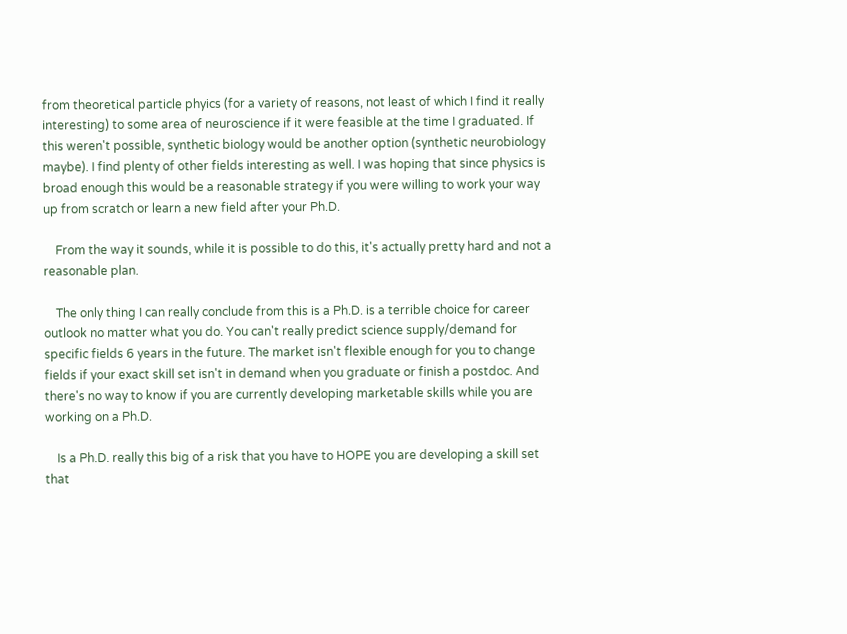from theoretical particle phyics (for a variety of reasons, not least of which I find it really interesting) to some area of neuroscience if it were feasible at the time I graduated. If this weren't possible, synthetic biology would be another option (synthetic neurobiology maybe). I find plenty of other fields interesting as well. I was hoping that since physics is broad enough this would be a reasonable strategy if you were willing to work your way up from scratch or learn a new field after your Ph.D.

    From the way it sounds, while it is possible to do this, it's actually pretty hard and not a reasonable plan.

    The only thing I can really conclude from this is a Ph.D. is a terrible choice for career outlook no matter what you do. You can't really predict science supply/demand for specific fields 6 years in the future. The market isn't flexible enough for you to change fields if your exact skill set isn't in demand when you graduate or finish a postdoc. And there's no way to know if you are currently developing marketable skills while you are working on a Ph.D.

    Is a Ph.D. really this big of a risk that you have to HOPE you are developing a skill set that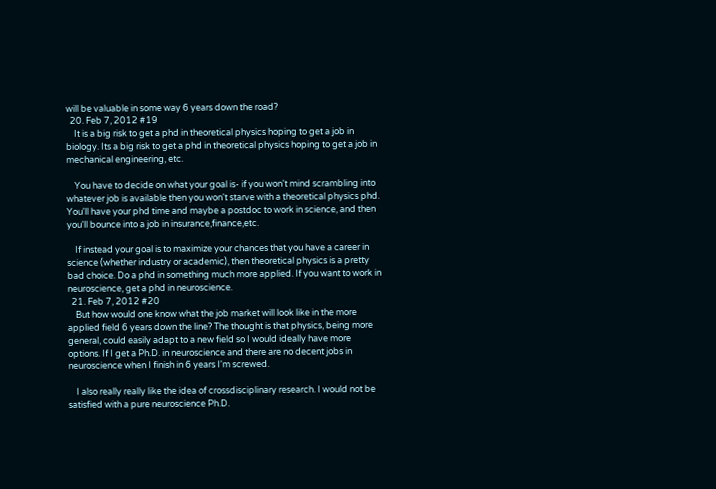will be valuable in some way 6 years down the road?
  20. Feb 7, 2012 #19
    It is a big risk to get a phd in theoretical physics hoping to get a job in biology. Its a big risk to get a phd in theoretical physics hoping to get a job in mechanical engineering, etc.

    You have to decide on what your goal is- if you won't mind scrambling into whatever job is available then you won't starve with a theoretical physics phd. You'll have your phd time and maybe a postdoc to work in science, and then you'll bounce into a job in insurance,finance,etc.

    If instead your goal is to maximize your chances that you have a career in science (whether industry or academic), then theoretical physics is a pretty bad choice. Do a phd in something much more applied. If you want to work in neuroscience, get a phd in neuroscience.
  21. Feb 7, 2012 #20
    But how would one know what the job market will look like in the more applied field 6 years down the line? The thought is that physics, being more general, could easily adapt to a new field so I would ideally have more options. If I get a Ph.D. in neuroscience and there are no decent jobs in neuroscience when I finish in 6 years I'm screwed.

    I also really really like the idea of crossdisciplinary research. I would not be satisfied with a pure neuroscience Ph.D.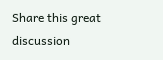Share this great discussion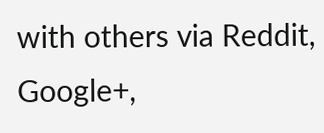with others via Reddit, Google+,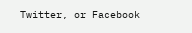Twitter, or Facebook